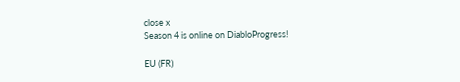close x
Season 4 is online on DiabloProgress!

EU (FR)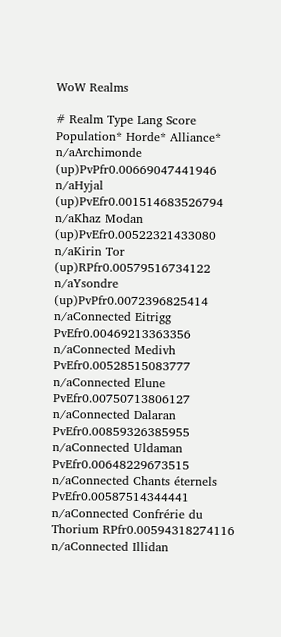WoW Realms

# Realm Type Lang Score Population* Horde* Alliance*
n/aArchimonde (up)PvPfr0.00669047441946
n/aHyjal (up)PvEfr0.001514683526794
n/aKhaz Modan (up)PvEfr0.00522321433080
n/aKirin Tor (up)RPfr0.00579516734122
n/aYsondre (up)PvPfr0.0072396825414
n/aConnected Eitrigg PvEfr0.00469213363356
n/aConnected Medivh PvEfr0.00528515083777
n/aConnected Elune PvEfr0.00750713806127
n/aConnected Dalaran PvEfr0.00859326385955
n/aConnected Uldaman PvEfr0.00648229673515
n/aConnected Chants éternels PvEfr0.00587514344441
n/aConnected Confrérie du Thorium RPfr0.00594318274116
n/aConnected Illidan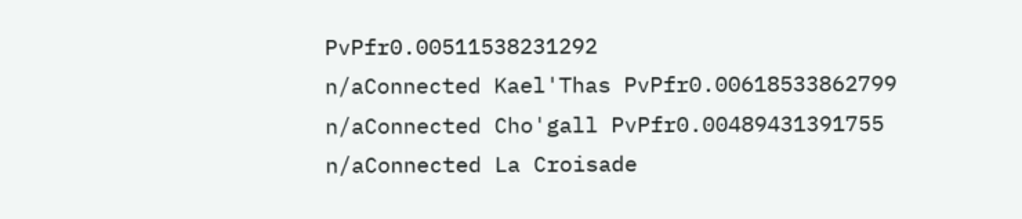PvPfr0.00511538231292
n/aConnected Kael'Thas PvPfr0.00618533862799
n/aConnected Cho'gall PvPfr0.00489431391755
n/aConnected La Croisade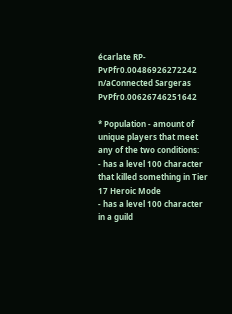écarlate RP-PvPfr0.00486926272242
n/aConnected Sargeras PvPfr0.00626746251642

* Population - amount of unique players that meet any of the two conditions:
- has a level 100 character that killed something in Tier 17 Heroic Mode
- has a level 100 character in a guild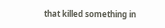that killed something in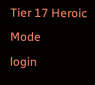Tier 17 Heroic Mode
login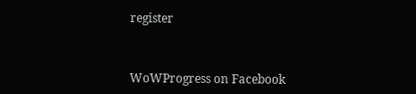register



WoWProgress on Facebook